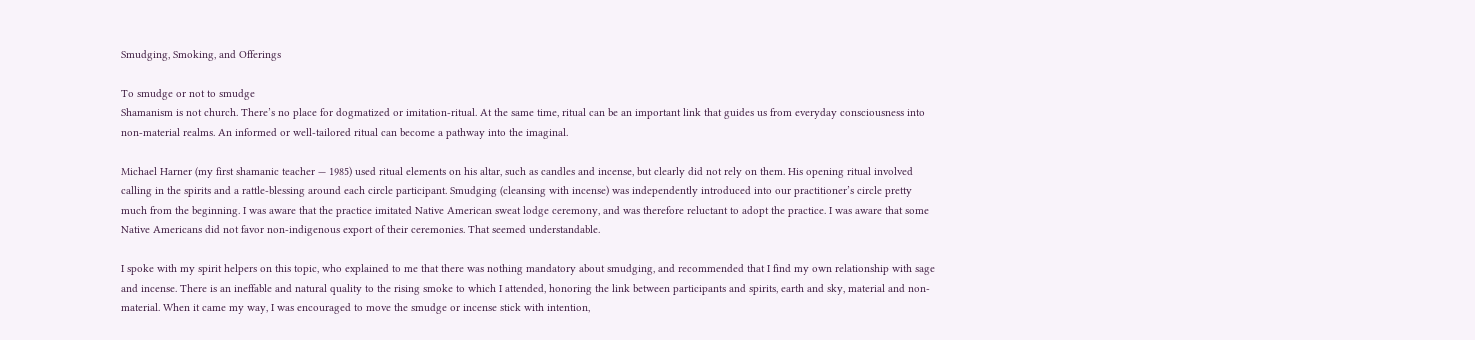Smudging, Smoking, and Offerings

To smudge or not to smudge
Shamanism is not church. There’s no place for dogmatized or imitation-ritual. At the same time, ritual can be an important link that guides us from everyday consciousness into non-material realms. An informed or well-tailored ritual can become a pathway into the imaginal.

Michael Harner (my first shamanic teacher — 1985) used ritual elements on his altar, such as candles and incense, but clearly did not rely on them. His opening ritual involved calling in the spirits and a rattle-blessing around each circle participant. Smudging (cleansing with incense) was independently introduced into our practitioner’s circle pretty much from the beginning. I was aware that the practice imitated Native American sweat lodge ceremony, and was therefore reluctant to adopt the practice. I was aware that some Native Americans did not favor non-indigenous export of their ceremonies. That seemed understandable.

I spoke with my spirit helpers on this topic, who explained to me that there was nothing mandatory about smudging, and recommended that I find my own relationship with sage and incense. There is an ineffable and natural quality to the rising smoke to which I attended, honoring the link between participants and spirits, earth and sky, material and non-material. When it came my way, I was encouraged to move the smudge or incense stick with intention,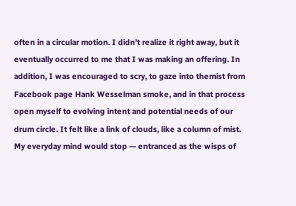often in a circular motion. I didn’t realize it right away, but it eventually occurred to me that I was making an offering. In addition, I was encouraged to scry, to gaze into themist from Facebook page Hank Wesselman smoke, and in that process open myself to evolving intent and potential needs of our drum circle. It felt like a link of clouds, like a column of mist. My everyday mind would stop — entranced as the wisps of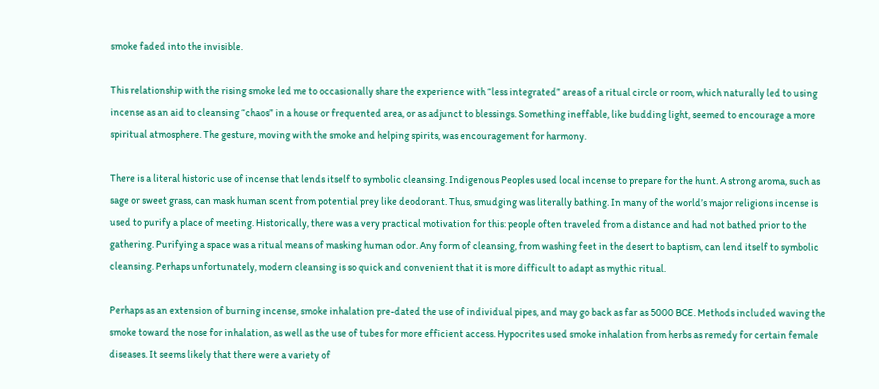smoke faded into the invisible.

This relationship with the rising smoke led me to occasionally share the experience with “less integrated” areas of a ritual circle or room, which naturally led to using incense as an aid to cleansing “chaos” in a house or frequented area, or as adjunct to blessings. Something ineffable, like budding light, seemed to encourage a more spiritual atmosphere. The gesture, moving with the smoke and helping spirits, was encouragement for harmony.

There is a literal historic use of incense that lends itself to symbolic cleansing. Indigenous Peoples used local incense to prepare for the hunt. A strong aroma, such as sage or sweet grass, can mask human scent from potential prey like deodorant. Thus, smudging was literally bathing. In many of the world’s major religions incense is used to purify a place of meeting. Historically, there was a very practical motivation for this: people often traveled from a distance and had not bathed prior to the gathering. Purifying a space was a ritual means of masking human odor. Any form of cleansing, from washing feet in the desert to baptism, can lend itself to symbolic cleansing. Perhaps unfortunately, modern cleansing is so quick and convenient that it is more difficult to adapt as mythic ritual.

Perhaps as an extension of burning incense, smoke inhalation pre-dated the use of individual pipes, and may go back as far as 5000 BCE. Methods included waving the smoke toward the nose for inhalation, as well as the use of tubes for more efficient access. Hypocrites used smoke inhalation from herbs as remedy for certain female diseases. It seems likely that there were a variety of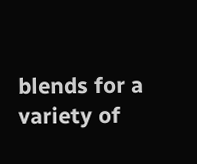blends for a variety of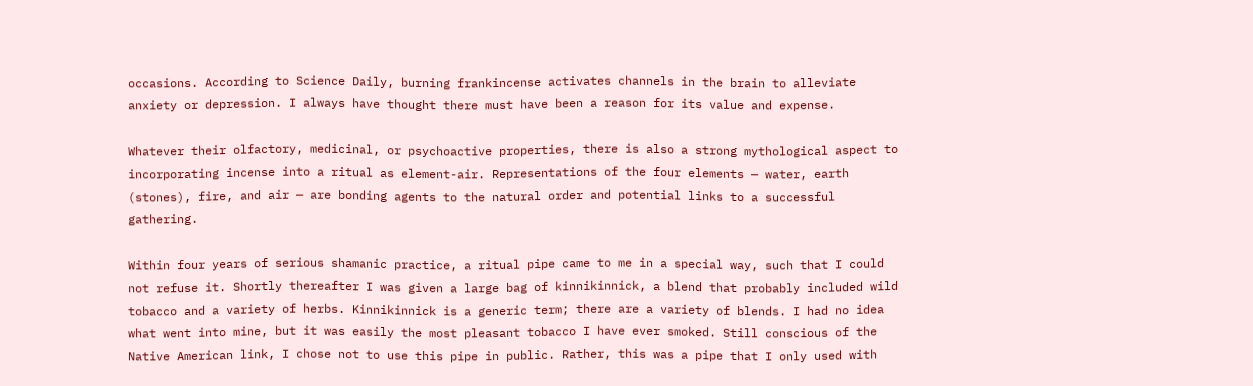occasions. According to Science Daily, burning frankincense activates channels in the brain to alleviate anxiety or depression. I always have thought there must have been a reason for its value and expense.

Whatever their olfactory, medicinal, or psychoactive properties, there is also a strong mythological aspect to incorporating incense into a ritual as element-air. Representations of the four elements — water, earth (stones), fire, and air — are bonding agents to the natural order and potential links to a successful gathering.

Within four years of serious shamanic practice, a ritual pipe came to me in a special way, such that I could not refuse it. Shortly thereafter I was given a large bag of kinnikinnick, a blend that probably included wild tobacco and a variety of herbs. Kinnikinnick is a generic term; there are a variety of blends. I had no idea what went into mine, but it was easily the most pleasant tobacco I have ever smoked. Still conscious of the Native American link, I chose not to use this pipe in public. Rather, this was a pipe that I only used with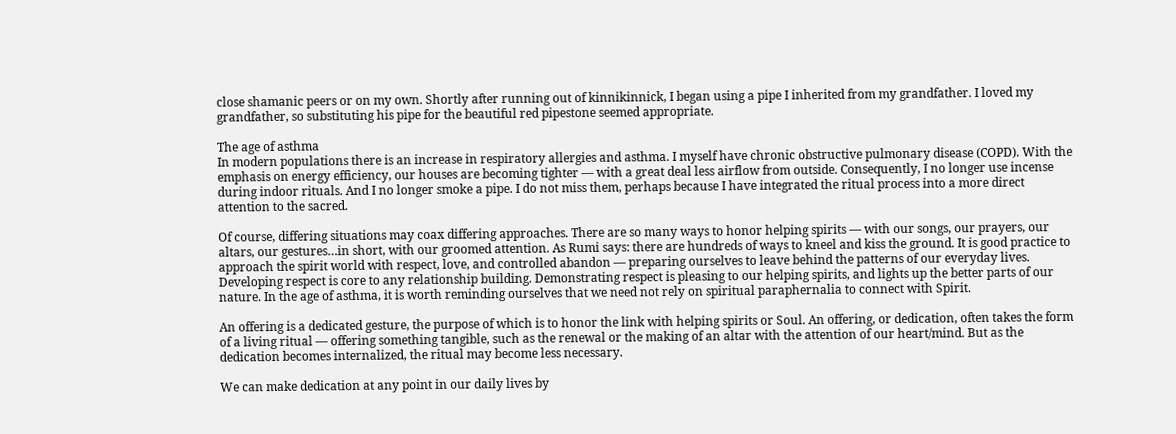close shamanic peers or on my own. Shortly after running out of kinnikinnick, I began using a pipe I inherited from my grandfather. I loved my grandfather, so substituting his pipe for the beautiful red pipestone seemed appropriate.

The age of asthma
In modern populations there is an increase in respiratory allergies and asthma. I myself have chronic obstructive pulmonary disease (COPD). With the emphasis on energy efficiency, our houses are becoming tighter — with a great deal less airflow from outside. Consequently, I no longer use incense during indoor rituals. And I no longer smoke a pipe. I do not miss them, perhaps because I have integrated the ritual process into a more direct attention to the sacred.

Of course, differing situations may coax differing approaches. There are so many ways to honor helping spirits — with our songs, our prayers, our altars, our gestures…in short, with our groomed attention. As Rumi says: there are hundreds of ways to kneel and kiss the ground. It is good practice to approach the spirit world with respect, love, and controlled abandon — preparing ourselves to leave behind the patterns of our everyday lives. Developing respect is core to any relationship building. Demonstrating respect is pleasing to our helping spirits, and lights up the better parts of our nature. In the age of asthma, it is worth reminding ourselves that we need not rely on spiritual paraphernalia to connect with Spirit.

An offering is a dedicated gesture, the purpose of which is to honor the link with helping spirits or Soul. An offering, or dedication, often takes the form of a living ritual — offering something tangible, such as the renewal or the making of an altar with the attention of our heart/mind. But as the dedication becomes internalized, the ritual may become less necessary.

We can make dedication at any point in our daily lives by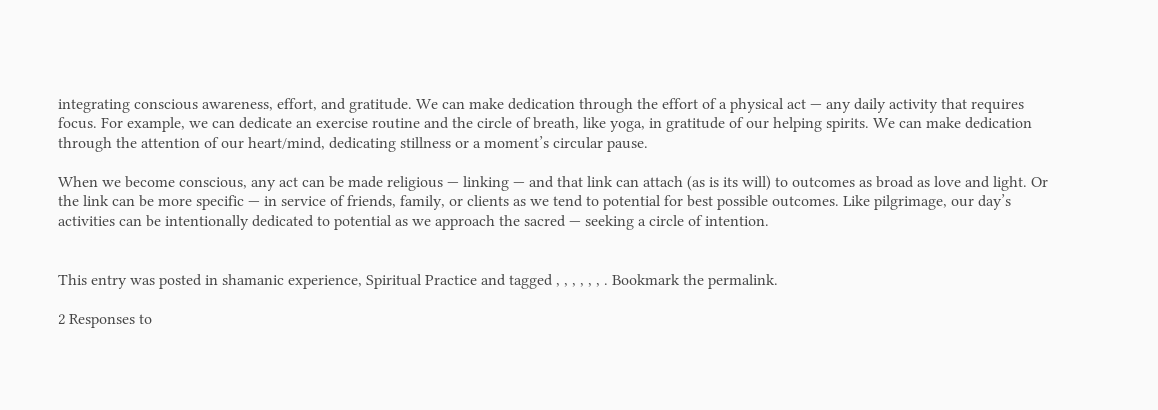integrating conscious awareness, effort, and gratitude. We can make dedication through the effort of a physical act — any daily activity that requires focus. For example, we can dedicate an exercise routine and the circle of breath, like yoga, in gratitude of our helping spirits. We can make dedication through the attention of our heart/mind, dedicating stillness or a moment’s circular pause.

When we become conscious, any act can be made religious — linking — and that link can attach (as is its will) to outcomes as broad as love and light. Or the link can be more specific — in service of friends, family, or clients as we tend to potential for best possible outcomes. Like pilgrimage, our day’s activities can be intentionally dedicated to potential as we approach the sacred — seeking a circle of intention.


This entry was posted in shamanic experience, Spiritual Practice and tagged , , , , , , . Bookmark the permalink.

2 Responses to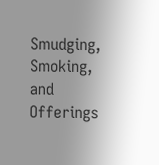Smudging, Smoking, and Offerings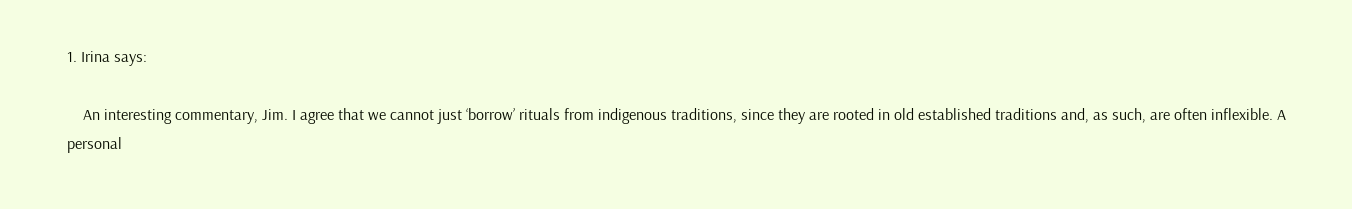1. Irina says:

    An interesting commentary, Jim. I agree that we cannot just ‘borrow’ rituals from indigenous traditions, since they are rooted in old established traditions and, as such, are often inflexible. A personal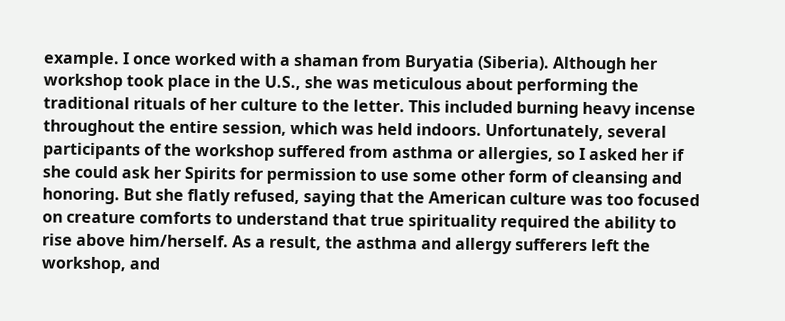example. I once worked with a shaman from Buryatia (Siberia). Although her workshop took place in the U.S., she was meticulous about performing the traditional rituals of her culture to the letter. This included burning heavy incense throughout the entire session, which was held indoors. Unfortunately, several participants of the workshop suffered from asthma or allergies, so I asked her if she could ask her Spirits for permission to use some other form of cleansing and honoring. But she flatly refused, saying that the American culture was too focused on creature comforts to understand that true spirituality required the ability to rise above him/herself. As a result, the asthma and allergy sufferers left the workshop, and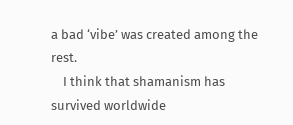a bad ‘vibe’ was created among the rest.
    I think that shamanism has survived worldwide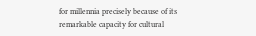for millennia precisely because of its remarkable capacity for cultural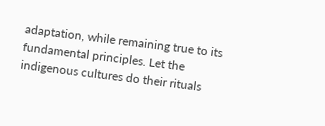adaptation, while remaining true to its fundamental principles. Let the indigenous cultures do their rituals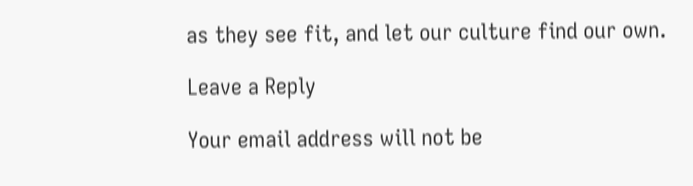as they see fit, and let our culture find our own.

Leave a Reply

Your email address will not be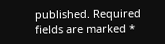published. Required fields are marked *